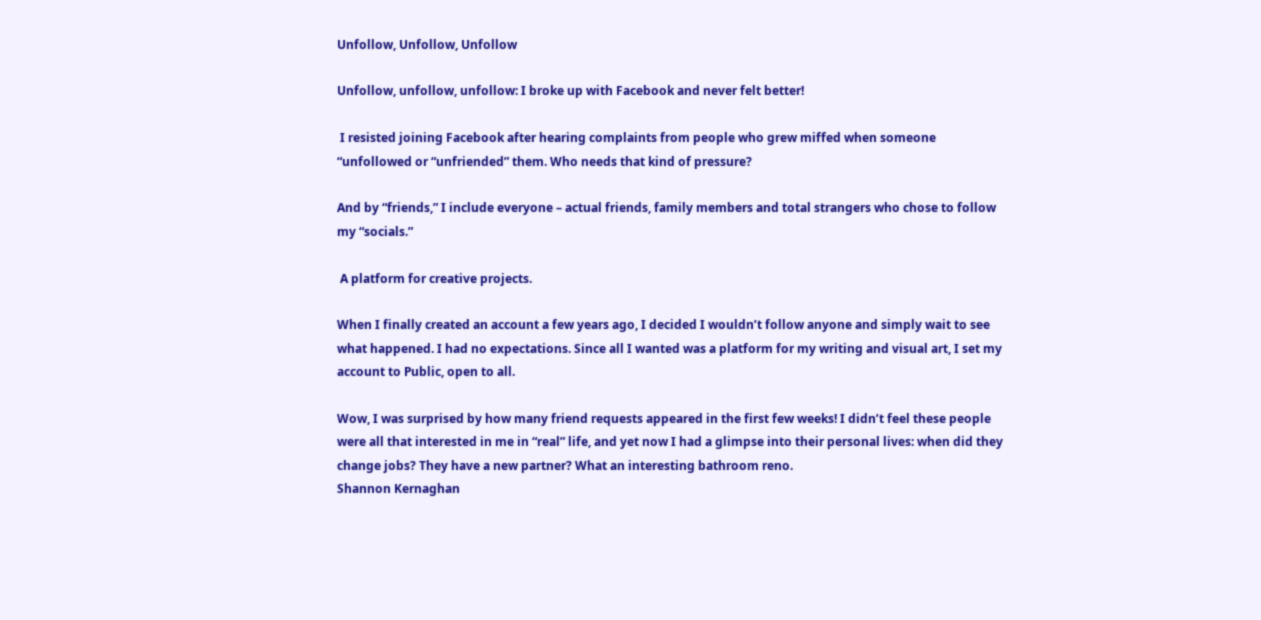Unfollow, Unfollow, Unfollow

Unfollow, unfollow, unfollow: I broke up with Facebook and never felt better!

 I resisted joining Facebook after hearing complaints from people who grew miffed when someone “unfollowed or “unfriended” them. Who needs that kind of pressure?

And by “friends,” I include everyone – actual friends, family members and total strangers who chose to follow my “socials.”

 A platform for creative projects.

When I finally created an account a few years ago, I decided I wouldn’t follow anyone and simply wait to see what happened. I had no expectations. Since all I wanted was a platform for my writing and visual art, I set my account to Public, open to all.

Wow, I was surprised by how many friend requests appeared in the first few weeks! I didn’t feel these people were all that interested in me in “real” life, and yet now I had a glimpse into their personal lives: when did they change jobs? They have a new partner? What an interesting bathroom reno.
Shannon Kernaghan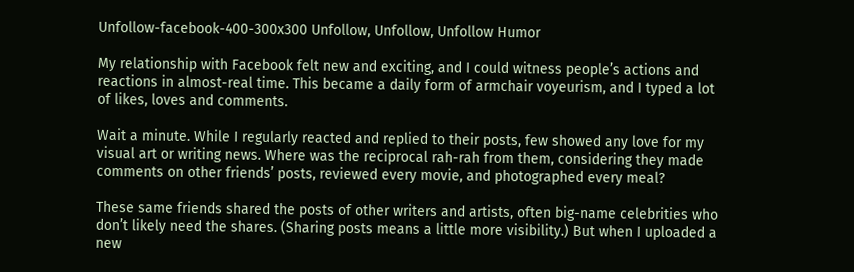Unfollow-facebook-400-300x300 Unfollow, Unfollow, Unfollow Humor

My relationship with Facebook felt new and exciting, and I could witness people’s actions and reactions in almost-real time. This became a daily form of armchair voyeurism, and I typed a lot of likes, loves and comments.

Wait a minute. While I regularly reacted and replied to their posts, few showed any love for my visual art or writing news. Where was the reciprocal rah-rah from them, considering they made comments on other friends’ posts, reviewed every movie, and photographed every meal?

These same friends shared the posts of other writers and artists, often big-name celebrities who don’t likely need the shares. (Sharing posts means a little more visibility.) But when I uploaded a new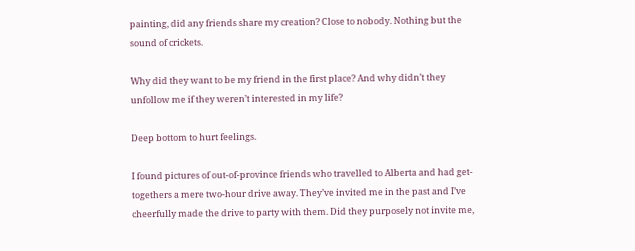painting, did any friends share my creation? Close to nobody. Nothing but the sound of crickets.

Why did they want to be my friend in the first place? And why didn’t they unfollow me if they weren’t interested in my life?

Deep bottom to hurt feelings.

I found pictures of out-of-province friends who travelled to Alberta and had get-togethers a mere two-hour drive away. They’ve invited me in the past and I’ve cheerfully made the drive to party with them. Did they purposely not invite me,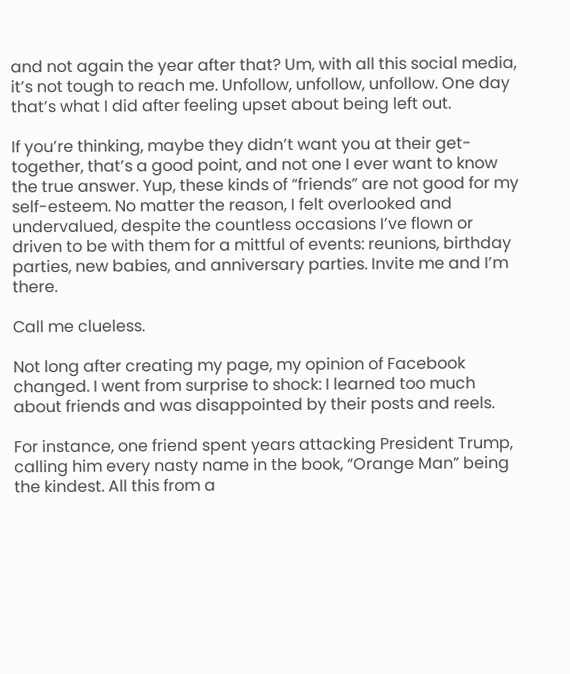and not again the year after that? Um, with all this social media, it’s not tough to reach me. Unfollow, unfollow, unfollow. One day that’s what I did after feeling upset about being left out.

If you’re thinking, maybe they didn’t want you at their get-together, that’s a good point, and not one I ever want to know the true answer. Yup, these kinds of “friends” are not good for my self-esteem. No matter the reason, I felt overlooked and undervalued, despite the countless occasions I’ve flown or driven to be with them for a mittful of events: reunions, birthday parties, new babies, and anniversary parties. Invite me and I’m there.

Call me clueless.

Not long after creating my page, my opinion of Facebook changed. I went from surprise to shock: I learned too much about friends and was disappointed by their posts and reels.

For instance, one friend spent years attacking President Trump, calling him every nasty name in the book, “Orange Man” being the kindest. All this from a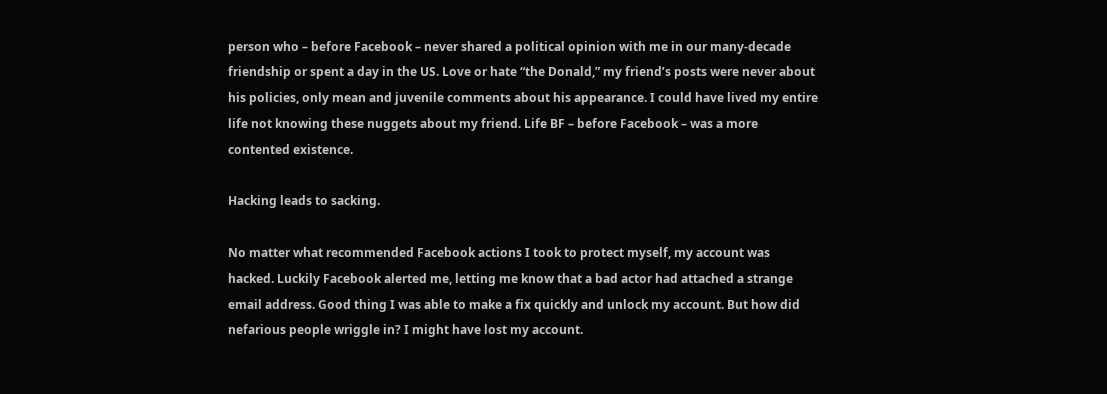person who – before Facebook – never shared a political opinion with me in our many-decade friendship or spent a day in the US. Love or hate “the Donald,” my friend’s posts were never about his policies, only mean and juvenile comments about his appearance. I could have lived my entire life not knowing these nuggets about my friend. Life BF – before Facebook – was a more contented existence.

Hacking leads to sacking.

No matter what recommended Facebook actions I took to protect myself, my account was hacked. Luckily Facebook alerted me, letting me know that a bad actor had attached a strange email address. Good thing I was able to make a fix quickly and unlock my account. But how did nefarious people wriggle in? I might have lost my account.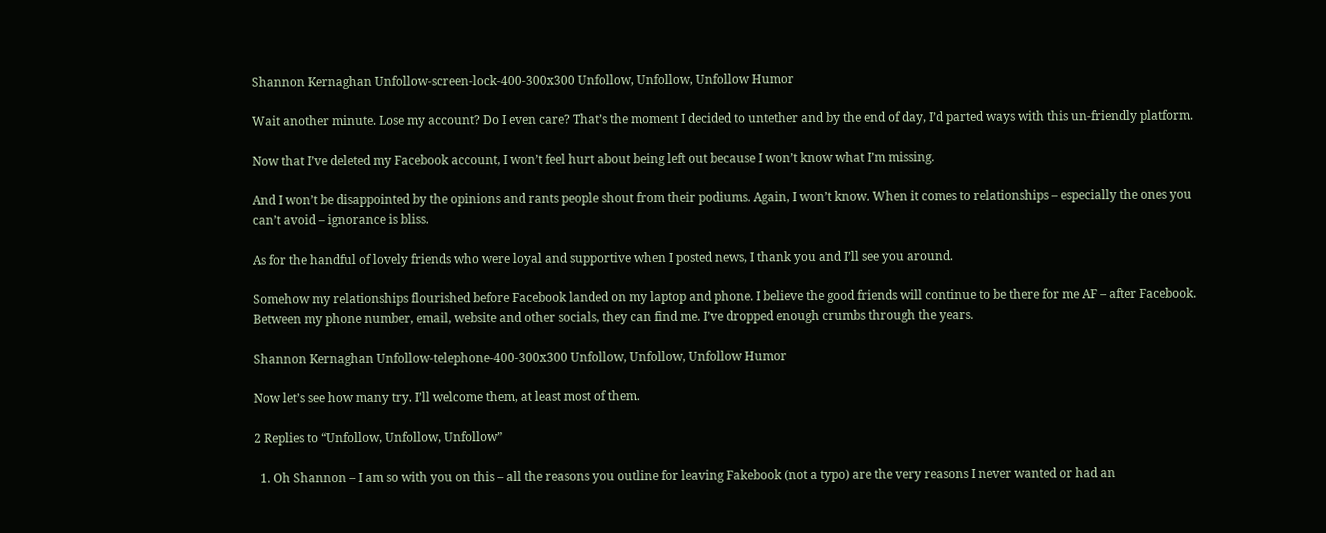Shannon Kernaghan Unfollow-screen-lock-400-300x300 Unfollow, Unfollow, Unfollow Humor

Wait another minute. Lose my account? Do I even care? That’s the moment I decided to untether and by the end of day, I’d parted ways with this un-friendly platform.

Now that I’ve deleted my Facebook account, I won’t feel hurt about being left out because I won’t know what I’m missing.

And I won’t be disappointed by the opinions and rants people shout from their podiums. Again, I won’t know. When it comes to relationships – especially the ones you can’t avoid – ignorance is bliss.

As for the handful of lovely friends who were loyal and supportive when I posted news, I thank you and I’ll see you around.

Somehow my relationships flourished before Facebook landed on my laptop and phone. I believe the good friends will continue to be there for me AF – after Facebook. Between my phone number, email, website and other socials, they can find me. I’ve dropped enough crumbs through the years.

Shannon Kernaghan Unfollow-telephone-400-300x300 Unfollow, Unfollow, Unfollow Humor

Now let’s see how many try. I’ll welcome them, at least most of them.

2 Replies to “Unfollow, Unfollow, Unfollow”

  1. Oh Shannon – I am so with you on this – all the reasons you outline for leaving Fakebook (not a typo) are the very reasons I never wanted or had an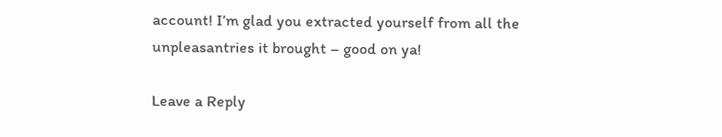account! I’m glad you extracted yourself from all the unpleasantries it brought – good on ya!

Leave a Reply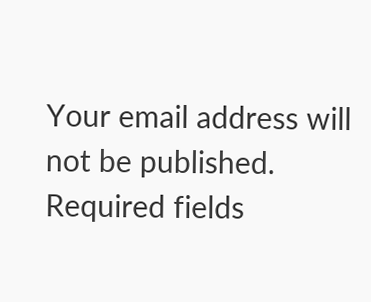Your email address will not be published. Required fields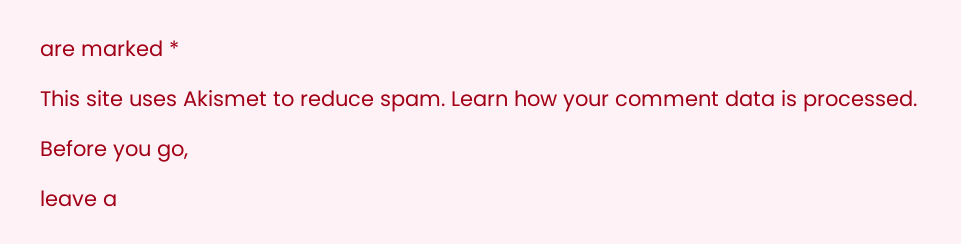are marked *

This site uses Akismet to reduce spam. Learn how your comment data is processed.

Before you go,

leave a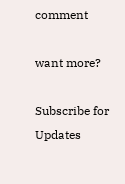comment

want more?

Subscribe for Updates